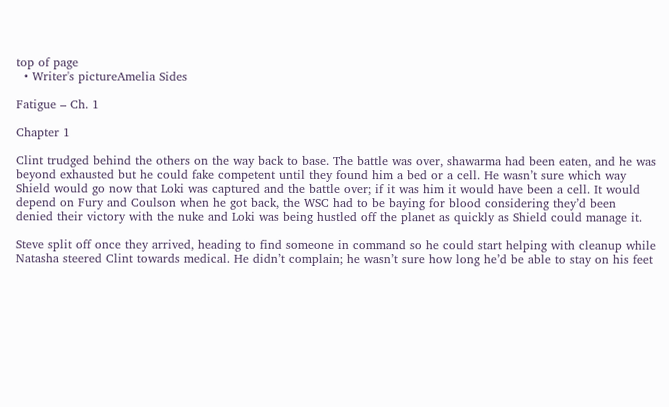top of page
  • Writer's pictureAmelia Sides

Fatigue – Ch. 1

Chapter 1

Clint trudged behind the others on the way back to base. The battle was over, shawarma had been eaten, and he was beyond exhausted but he could fake competent until they found him a bed or a cell. He wasn’t sure which way Shield would go now that Loki was captured and the battle over; if it was him it would have been a cell. It would depend on Fury and Coulson when he got back, the WSC had to be baying for blood considering they’d been denied their victory with the nuke and Loki was being hustled off the planet as quickly as Shield could manage it.

Steve split off once they arrived, heading to find someone in command so he could start helping with cleanup while Natasha steered Clint towards medical. He didn’t complain; he wasn’t sure how long he’d be able to stay on his feet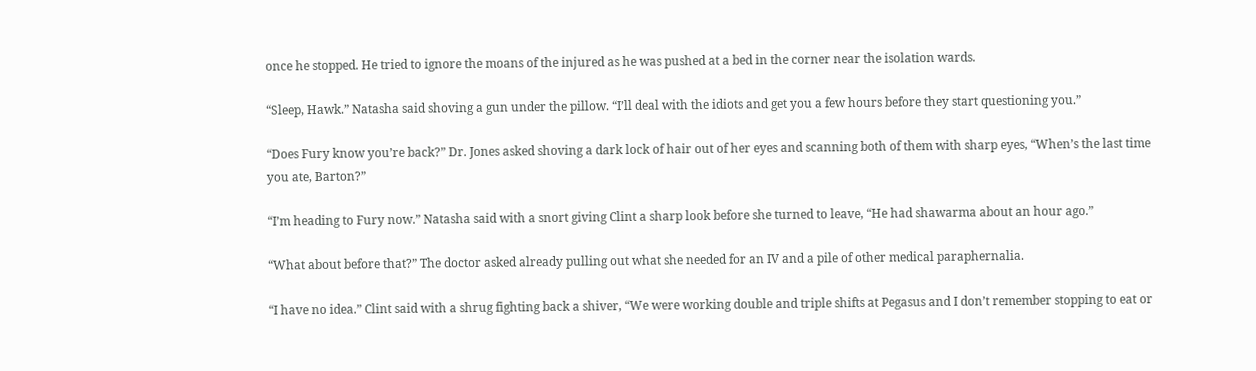once he stopped. He tried to ignore the moans of the injured as he was pushed at a bed in the corner near the isolation wards.

“Sleep, Hawk.” Natasha said shoving a gun under the pillow. “I’ll deal with the idiots and get you a few hours before they start questioning you.”

“Does Fury know you’re back?” Dr. Jones asked shoving a dark lock of hair out of her eyes and scanning both of them with sharp eyes, “When’s the last time you ate, Barton?”

“I’m heading to Fury now.” Natasha said with a snort giving Clint a sharp look before she turned to leave, “He had shawarma about an hour ago.”

“What about before that?” The doctor asked already pulling out what she needed for an IV and a pile of other medical paraphernalia.

“I have no idea.” Clint said with a shrug fighting back a shiver, “We were working double and triple shifts at Pegasus and I don’t remember stopping to eat or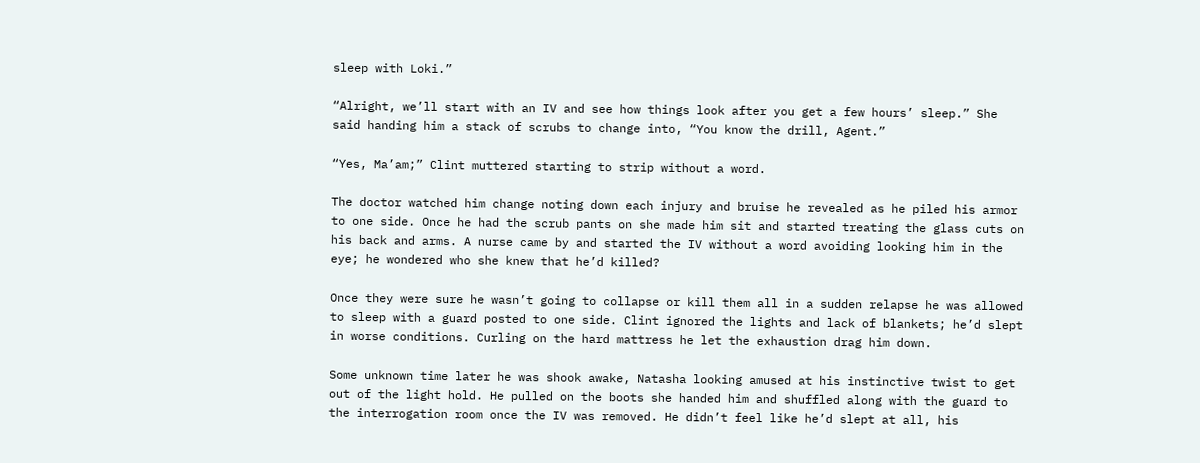sleep with Loki.”

“Alright, we’ll start with an IV and see how things look after you get a few hours’ sleep.” She said handing him a stack of scrubs to change into, “You know the drill, Agent.”

“Yes, Ma’am;” Clint muttered starting to strip without a word.

The doctor watched him change noting down each injury and bruise he revealed as he piled his armor to one side. Once he had the scrub pants on she made him sit and started treating the glass cuts on his back and arms. A nurse came by and started the IV without a word avoiding looking him in the eye; he wondered who she knew that he’d killed?

Once they were sure he wasn’t going to collapse or kill them all in a sudden relapse he was allowed to sleep with a guard posted to one side. Clint ignored the lights and lack of blankets; he’d slept in worse conditions. Curling on the hard mattress he let the exhaustion drag him down.

Some unknown time later he was shook awake, Natasha looking amused at his instinctive twist to get out of the light hold. He pulled on the boots she handed him and shuffled along with the guard to the interrogation room once the IV was removed. He didn’t feel like he’d slept at all, his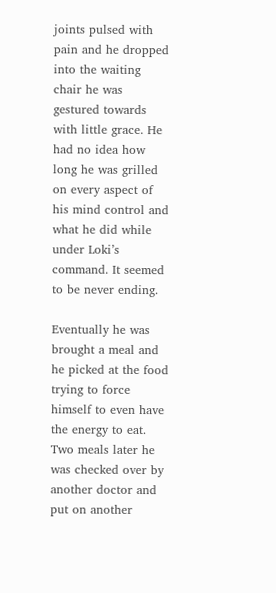joints pulsed with pain and he dropped into the waiting chair he was gestured towards with little grace. He had no idea how long he was grilled on every aspect of his mind control and what he did while under Loki’s command. It seemed to be never ending.

Eventually he was brought a meal and he picked at the food trying to force himself to even have the energy to eat. Two meals later he was checked over by another doctor and put on another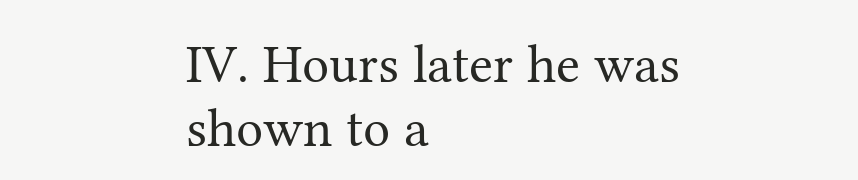IV. Hours later he was shown to a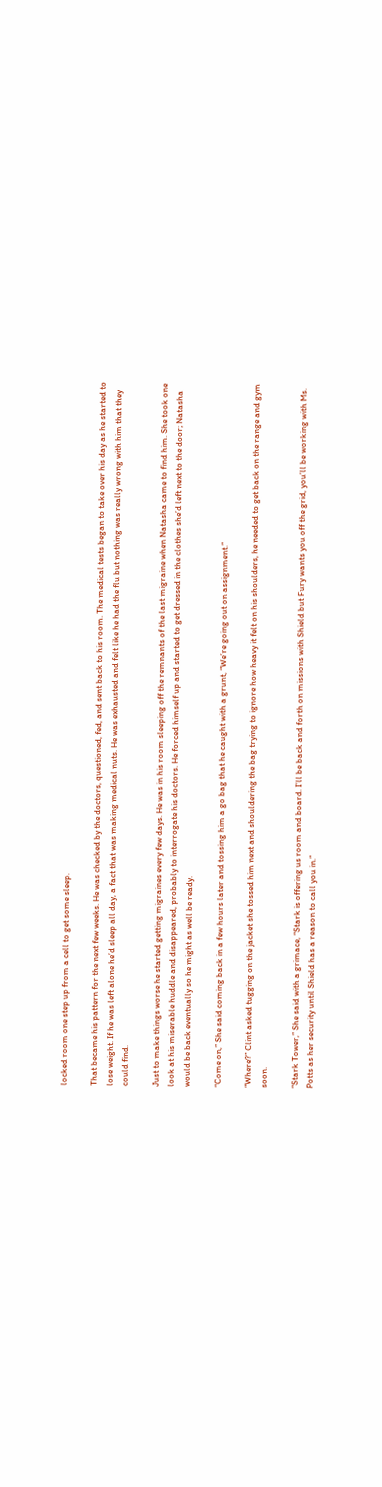locked room one step up from a cell to get some sleep.

That became his pattern for the next few weeks. He was checked by the doctors, questioned, fed, and sent back to his room. The medical tests began to take over his day as he started to lose weight. If he was left alone he’d sleep all day, a fact that was making medical nuts. He was exhausted and felt like he had the flu but nothing was really wrong with him that they could find.

Just to make things worse he started getting migraines every few days. He was in his room sleeping off the remnants of the last migraine when Natasha came to find him. She took one look at his miserable huddle and disappeared, probably to interrogate his doctors. He forced himself up and started to get dressed in the clothes she’d left next to the door; Natasha would be back eventually so he might as well be ready.

“Come on,” She said coming back in a few hours later and tossing him a go bag that he caught with a grunt, “We’re going out on assignment.”

“Where?” Clint asked tugging on the jacket she tossed him next and shouldering the bag trying to ignore how heavy it felt on his shoulders, he needed to get back on the range and gym soon.

“Stark Tower,” She said with a grimace, “Stark is offering us room and board. I’ll be back and forth on missions with Shield but Fury wants you off the grid, you’ll be working with Ms. Potts as her security until Shield has a reason to call you in.”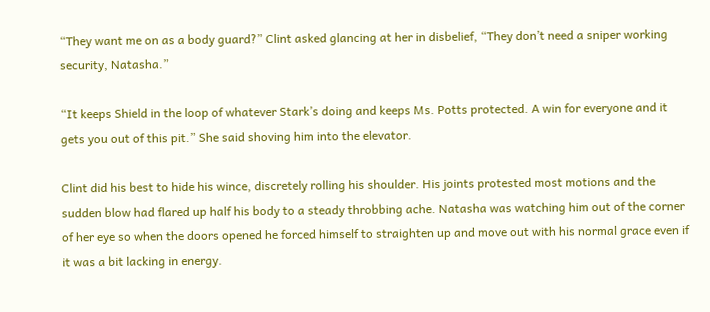“They want me on as a body guard?” Clint asked glancing at her in disbelief, “They don’t need a sniper working security, Natasha.”

“It keeps Shield in the loop of whatever Stark’s doing and keeps Ms. Potts protected. A win for everyone and it gets you out of this pit.” She said shoving him into the elevator.

Clint did his best to hide his wince, discretely rolling his shoulder. His joints protested most motions and the sudden blow had flared up half his body to a steady throbbing ache. Natasha was watching him out of the corner of her eye so when the doors opened he forced himself to straighten up and move out with his normal grace even if it was a bit lacking in energy.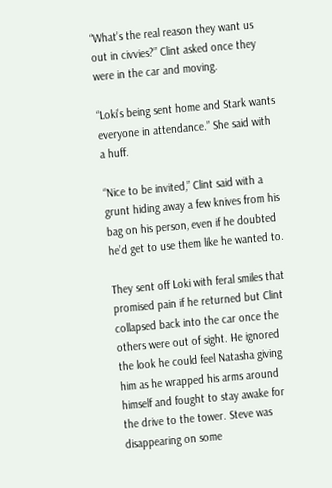“What’s the real reason they want us out in civvies?” Clint asked once they were in the car and moving.

“Loki’s being sent home and Stark wants everyone in attendance.” She said with a huff.

“Nice to be invited,” Clint said with a grunt hiding away a few knives from his bag on his person, even if he doubted he’d get to use them like he wanted to.

They sent off Loki with feral smiles that promised pain if he returned but Clint collapsed back into the car once the others were out of sight. He ignored the look he could feel Natasha giving him as he wrapped his arms around himself and fought to stay awake for the drive to the tower. Steve was disappearing on some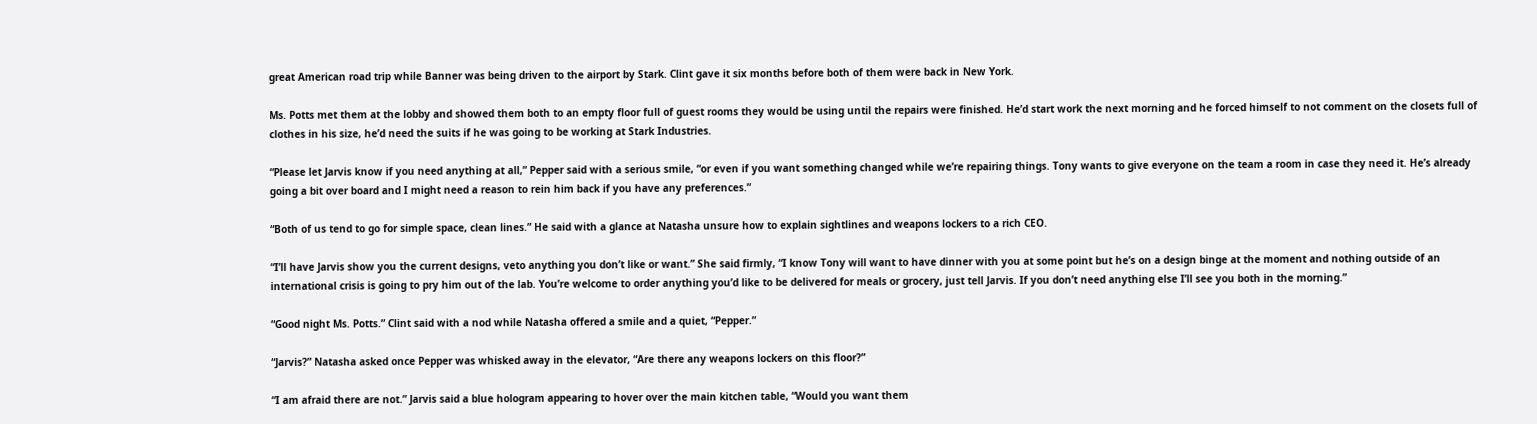great American road trip while Banner was being driven to the airport by Stark. Clint gave it six months before both of them were back in New York.

Ms. Potts met them at the lobby and showed them both to an empty floor full of guest rooms they would be using until the repairs were finished. He’d start work the next morning and he forced himself to not comment on the closets full of clothes in his size, he’d need the suits if he was going to be working at Stark Industries.

“Please let Jarvis know if you need anything at all,” Pepper said with a serious smile, “or even if you want something changed while we’re repairing things. Tony wants to give everyone on the team a room in case they need it. He’s already going a bit over board and I might need a reason to rein him back if you have any preferences.”

“Both of us tend to go for simple space, clean lines.” He said with a glance at Natasha unsure how to explain sightlines and weapons lockers to a rich CEO.

“I’ll have Jarvis show you the current designs, veto anything you don’t like or want.” She said firmly, “I know Tony will want to have dinner with you at some point but he’s on a design binge at the moment and nothing outside of an international crisis is going to pry him out of the lab. You’re welcome to order anything you’d like to be delivered for meals or grocery, just tell Jarvis. If you don’t need anything else I’ll see you both in the morning.”

“Good night Ms. Potts.” Clint said with a nod while Natasha offered a smile and a quiet, “Pepper.”

“Jarvis?” Natasha asked once Pepper was whisked away in the elevator, “Are there any weapons lockers on this floor?”

“I am afraid there are not.” Jarvis said a blue hologram appearing to hover over the main kitchen table, “Would you want them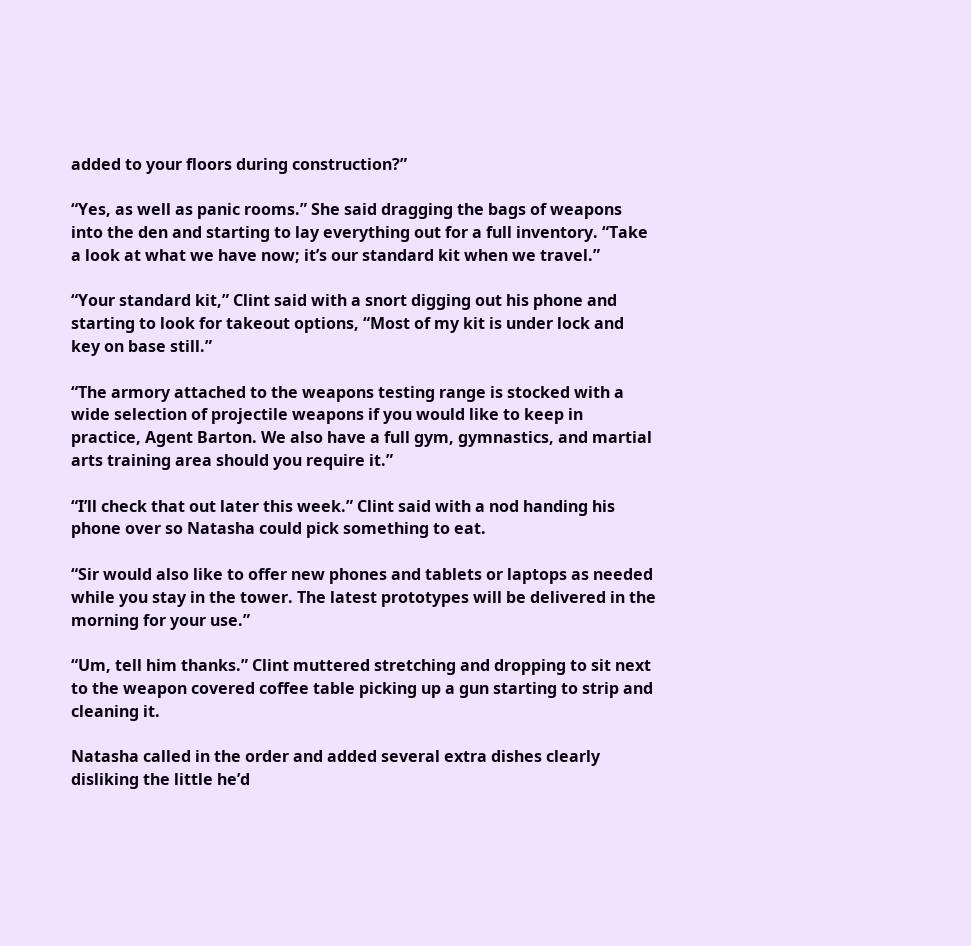added to your floors during construction?”

“Yes, as well as panic rooms.” She said dragging the bags of weapons into the den and starting to lay everything out for a full inventory. “Take a look at what we have now; it’s our standard kit when we travel.”

“Your standard kit,” Clint said with a snort digging out his phone and starting to look for takeout options, “Most of my kit is under lock and key on base still.”

“The armory attached to the weapons testing range is stocked with a wide selection of projectile weapons if you would like to keep in practice, Agent Barton. We also have a full gym, gymnastics, and martial arts training area should you require it.”

“I’ll check that out later this week.” Clint said with a nod handing his phone over so Natasha could pick something to eat.

“Sir would also like to offer new phones and tablets or laptops as needed while you stay in the tower. The latest prototypes will be delivered in the morning for your use.”

“Um, tell him thanks.” Clint muttered stretching and dropping to sit next to the weapon covered coffee table picking up a gun starting to strip and cleaning it.

Natasha called in the order and added several extra dishes clearly disliking the little he’d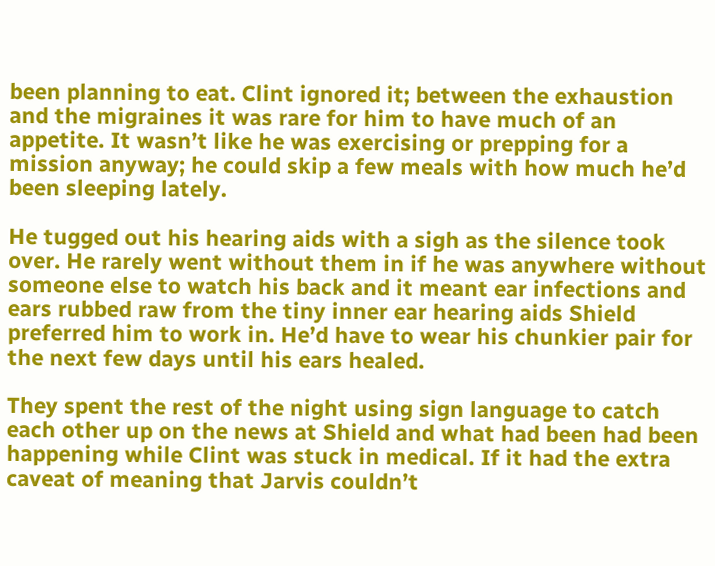been planning to eat. Clint ignored it; between the exhaustion and the migraines it was rare for him to have much of an appetite. It wasn’t like he was exercising or prepping for a mission anyway; he could skip a few meals with how much he’d been sleeping lately.

He tugged out his hearing aids with a sigh as the silence took over. He rarely went without them in if he was anywhere without someone else to watch his back and it meant ear infections and ears rubbed raw from the tiny inner ear hearing aids Shield preferred him to work in. He’d have to wear his chunkier pair for the next few days until his ears healed.

They spent the rest of the night using sign language to catch each other up on the news at Shield and what had been had been happening while Clint was stuck in medical. If it had the extra caveat of meaning that Jarvis couldn’t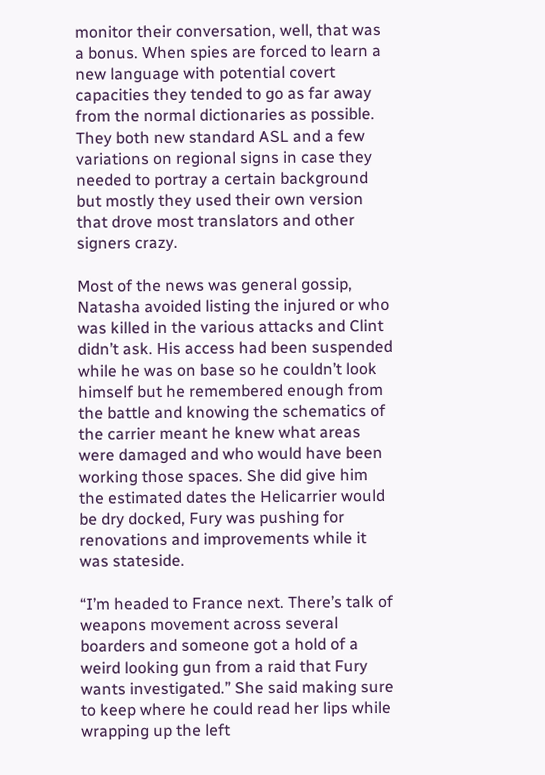monitor their conversation, well, that was a bonus. When spies are forced to learn a new language with potential covert capacities they tended to go as far away from the normal dictionaries as possible. They both new standard ASL and a few variations on regional signs in case they needed to portray a certain background but mostly they used their own version that drove most translators and other signers crazy.

Most of the news was general gossip, Natasha avoided listing the injured or who was killed in the various attacks and Clint didn’t ask. His access had been suspended while he was on base so he couldn’t look himself but he remembered enough from the battle and knowing the schematics of the carrier meant he knew what areas were damaged and who would have been working those spaces. She did give him the estimated dates the Helicarrier would be dry docked, Fury was pushing for renovations and improvements while it was stateside.

“I’m headed to France next. There’s talk of weapons movement across several boarders and someone got a hold of a weird looking gun from a raid that Fury wants investigated.” She said making sure to keep where he could read her lips while wrapping up the left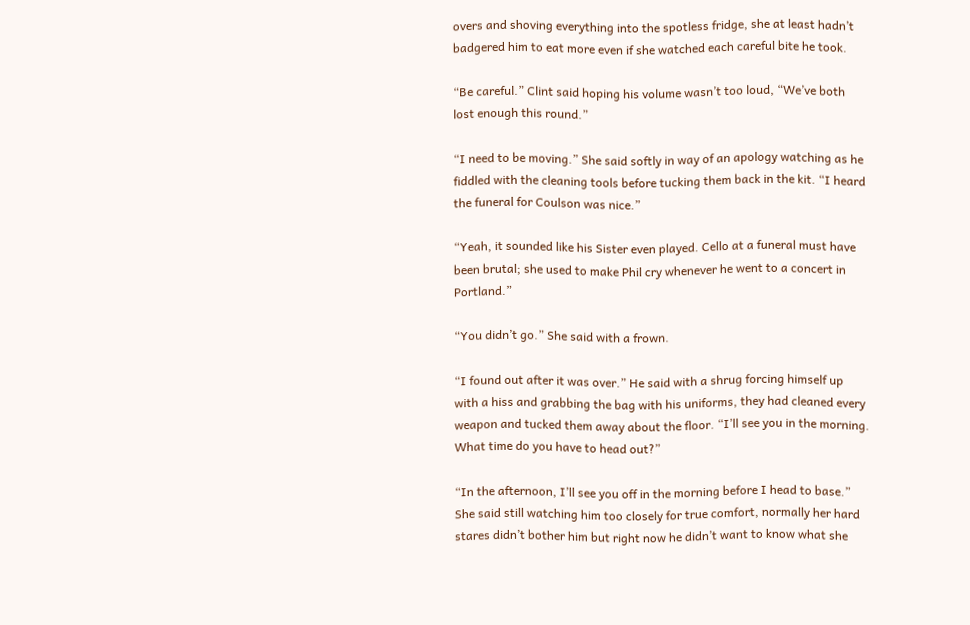overs and shoving everything into the spotless fridge, she at least hadn’t badgered him to eat more even if she watched each careful bite he took.

“Be careful.” Clint said hoping his volume wasn’t too loud, “We’ve both lost enough this round.”

“I need to be moving.” She said softly in way of an apology watching as he fiddled with the cleaning tools before tucking them back in the kit. “I heard the funeral for Coulson was nice.”

“Yeah, it sounded like his Sister even played. Cello at a funeral must have been brutal; she used to make Phil cry whenever he went to a concert in Portland.”

“You didn’t go.” She said with a frown.

“I found out after it was over.” He said with a shrug forcing himself up with a hiss and grabbing the bag with his uniforms, they had cleaned every weapon and tucked them away about the floor. “I’ll see you in the morning. What time do you have to head out?”

“In the afternoon, I’ll see you off in the morning before I head to base.” She said still watching him too closely for true comfort, normally her hard stares didn’t bother him but right now he didn’t want to know what she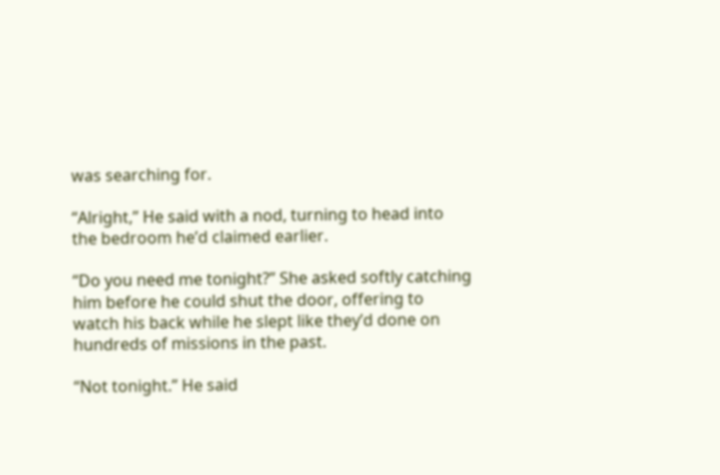was searching for.

“Alright,” He said with a nod, turning to head into the bedroom he’d claimed earlier.

“Do you need me tonight?” She asked softly catching him before he could shut the door, offering to watch his back while he slept like they’d done on hundreds of missions in the past.

“Not tonight.” He said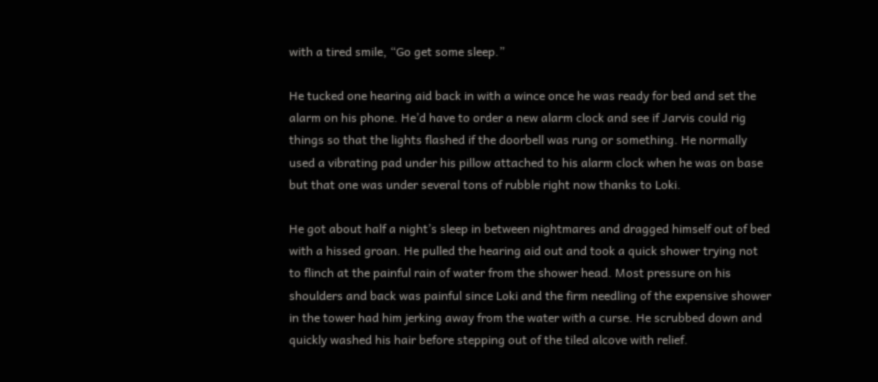with a tired smile, “Go get some sleep.”

He tucked one hearing aid back in with a wince once he was ready for bed and set the alarm on his phone. He’d have to order a new alarm clock and see if Jarvis could rig things so that the lights flashed if the doorbell was rung or something. He normally used a vibrating pad under his pillow attached to his alarm clock when he was on base but that one was under several tons of rubble right now thanks to Loki.

He got about half a night’s sleep in between nightmares and dragged himself out of bed with a hissed groan. He pulled the hearing aid out and took a quick shower trying not to flinch at the painful rain of water from the shower head. Most pressure on his shoulders and back was painful since Loki and the firm needling of the expensive shower in the tower had him jerking away from the water with a curse. He scrubbed down and quickly washed his hair before stepping out of the tiled alcove with relief.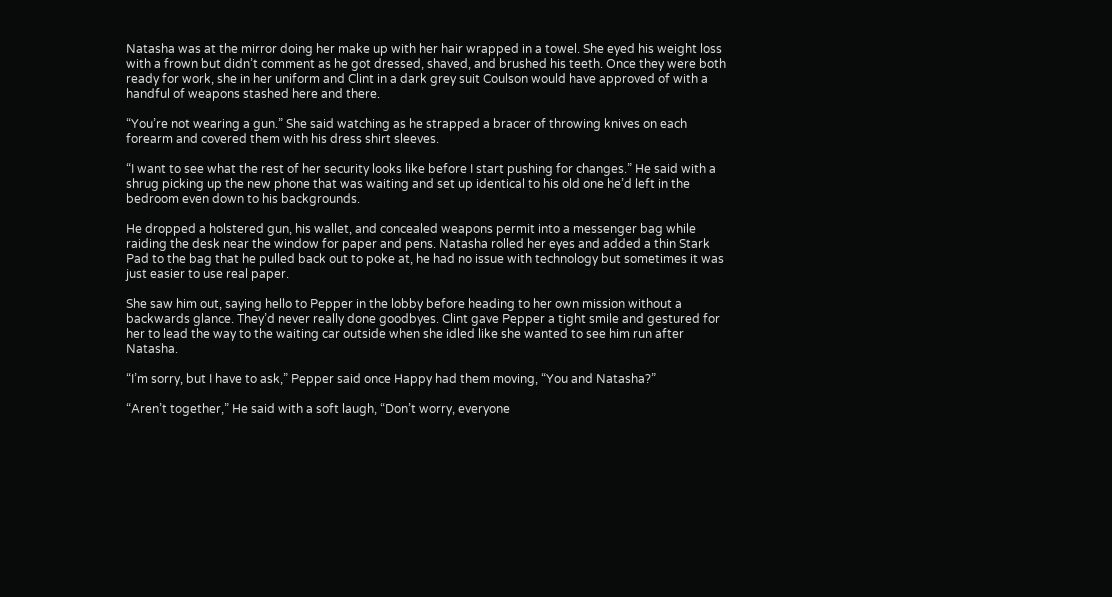Natasha was at the mirror doing her make up with her hair wrapped in a towel. She eyed his weight loss with a frown but didn’t comment as he got dressed, shaved, and brushed his teeth. Once they were both ready for work, she in her uniform and Clint in a dark grey suit Coulson would have approved of with a handful of weapons stashed here and there.

“You’re not wearing a gun.” She said watching as he strapped a bracer of throwing knives on each forearm and covered them with his dress shirt sleeves.

“I want to see what the rest of her security looks like before I start pushing for changes.” He said with a shrug picking up the new phone that was waiting and set up identical to his old one he’d left in the bedroom even down to his backgrounds.

He dropped a holstered gun, his wallet, and concealed weapons permit into a messenger bag while raiding the desk near the window for paper and pens. Natasha rolled her eyes and added a thin Stark Pad to the bag that he pulled back out to poke at, he had no issue with technology but sometimes it was just easier to use real paper.

She saw him out, saying hello to Pepper in the lobby before heading to her own mission without a backwards glance. They’d never really done goodbyes. Clint gave Pepper a tight smile and gestured for her to lead the way to the waiting car outside when she idled like she wanted to see him run after Natasha.

“I’m sorry, but I have to ask,” Pepper said once Happy had them moving, “You and Natasha?”

“Aren’t together,” He said with a soft laugh, “Don’t worry, everyone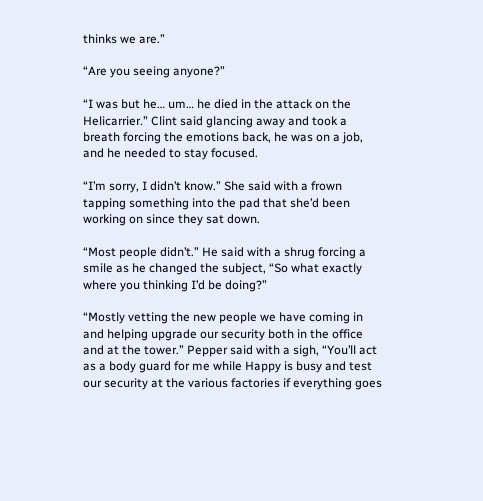thinks we are.”

“Are you seeing anyone?”

“I was but he… um… he died in the attack on the Helicarrier.” Clint said glancing away and took a breath forcing the emotions back, he was on a job, and he needed to stay focused.

“I’m sorry, I didn’t know.” She said with a frown tapping something into the pad that she’d been working on since they sat down.

“Most people didn’t.” He said with a shrug forcing a smile as he changed the subject, “So what exactly where you thinking I’d be doing?”

“Mostly vetting the new people we have coming in and helping upgrade our security both in the office and at the tower.” Pepper said with a sigh, “You’ll act as a body guard for me while Happy is busy and test our security at the various factories if everything goes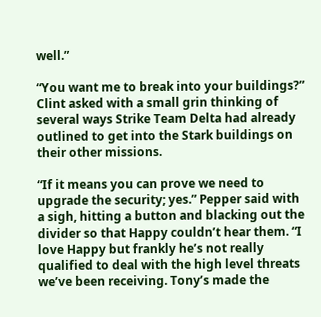well.”

“You want me to break into your buildings?” Clint asked with a small grin thinking of several ways Strike Team Delta had already outlined to get into the Stark buildings on their other missions.

“If it means you can prove we need to upgrade the security; yes.” Pepper said with a sigh, hitting a button and blacking out the divider so that Happy couldn’t hear them. “I love Happy but frankly he’s not really qualified to deal with the high level threats we’ve been receiving. Tony’s made the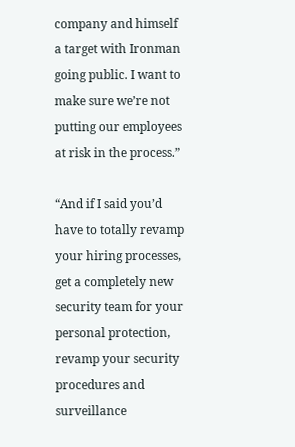company and himself a target with Ironman going public. I want to make sure we’re not putting our employees at risk in the process.”

“And if I said you’d have to totally revamp your hiring processes, get a completely new security team for your personal protection, revamp your security procedures and surveillance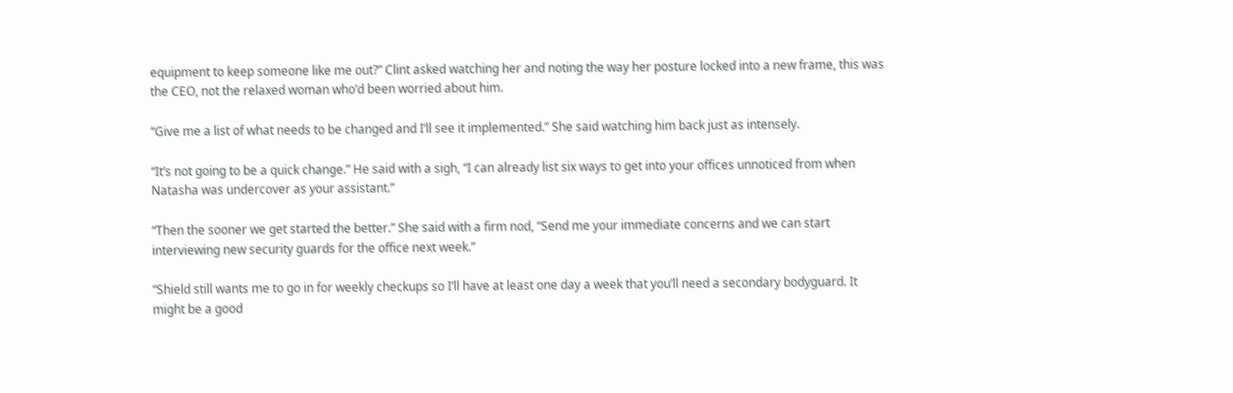equipment to keep someone like me out?” Clint asked watching her and noting the way her posture locked into a new frame, this was the CEO, not the relaxed woman who’d been worried about him.

“Give me a list of what needs to be changed and I’ll see it implemented.” She said watching him back just as intensely.

“It’s not going to be a quick change.” He said with a sigh, “I can already list six ways to get into your offices unnoticed from when Natasha was undercover as your assistant.”

“Then the sooner we get started the better.” She said with a firm nod, “Send me your immediate concerns and we can start interviewing new security guards for the office next week.”

“Shield still wants me to go in for weekly checkups so I’ll have at least one day a week that you’ll need a secondary bodyguard. It might be a good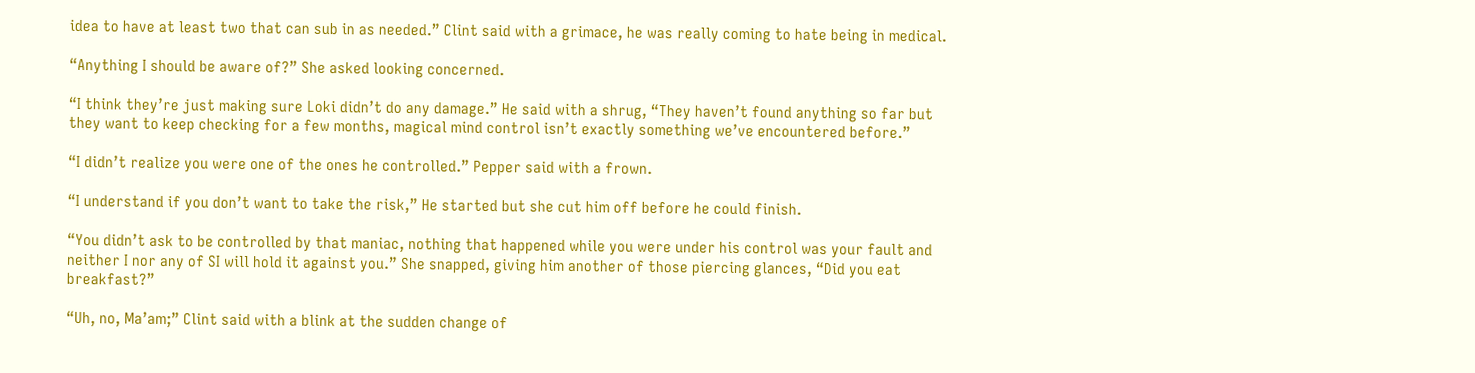idea to have at least two that can sub in as needed.” Clint said with a grimace, he was really coming to hate being in medical.

“Anything I should be aware of?” She asked looking concerned.

“I think they’re just making sure Loki didn’t do any damage.” He said with a shrug, “They haven’t found anything so far but they want to keep checking for a few months, magical mind control isn’t exactly something we’ve encountered before.”

“I didn’t realize you were one of the ones he controlled.” Pepper said with a frown.

“I understand if you don’t want to take the risk,” He started but she cut him off before he could finish.

“You didn’t ask to be controlled by that maniac, nothing that happened while you were under his control was your fault and neither I nor any of SI will hold it against you.” She snapped, giving him another of those piercing glances, “Did you eat breakfast?”

“Uh, no, Ma’am;” Clint said with a blink at the sudden change of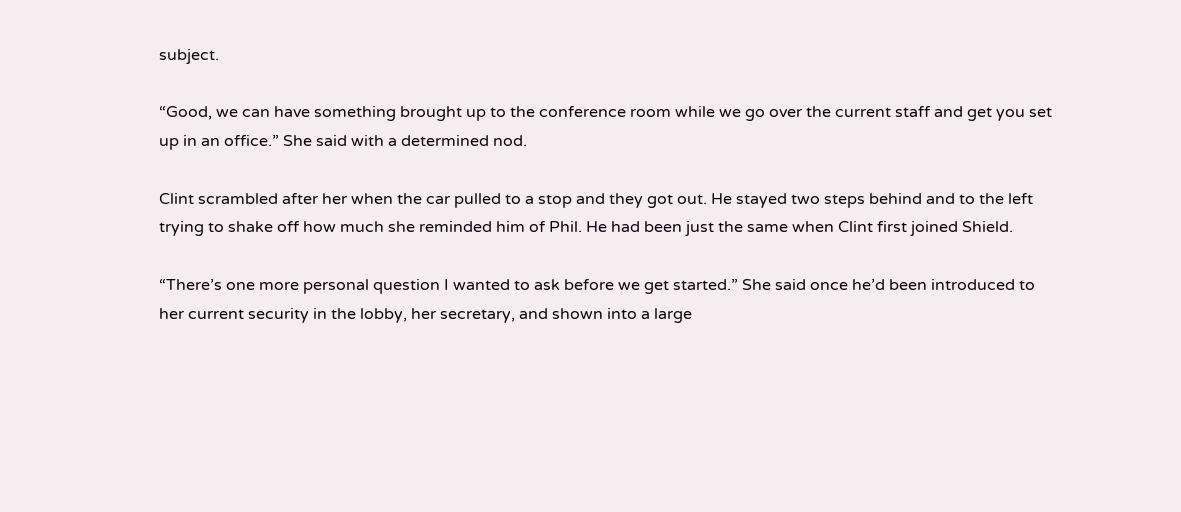subject.

“Good, we can have something brought up to the conference room while we go over the current staff and get you set up in an office.” She said with a determined nod.

Clint scrambled after her when the car pulled to a stop and they got out. He stayed two steps behind and to the left trying to shake off how much she reminded him of Phil. He had been just the same when Clint first joined Shield.

“There’s one more personal question I wanted to ask before we get started.” She said once he’d been introduced to her current security in the lobby, her secretary, and shown into a large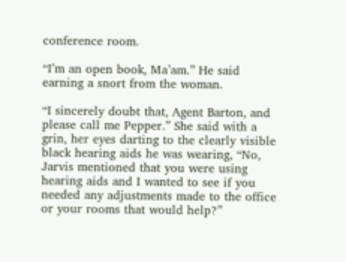conference room.

“I’m an open book, Ma’am.” He said earning a snort from the woman.

“I sincerely doubt that, Agent Barton, and please call me Pepper.” She said with a grin, her eyes darting to the clearly visible black hearing aids he was wearing, “No, Jarvis mentioned that you were using hearing aids and I wanted to see if you needed any adjustments made to the office or your rooms that would help?”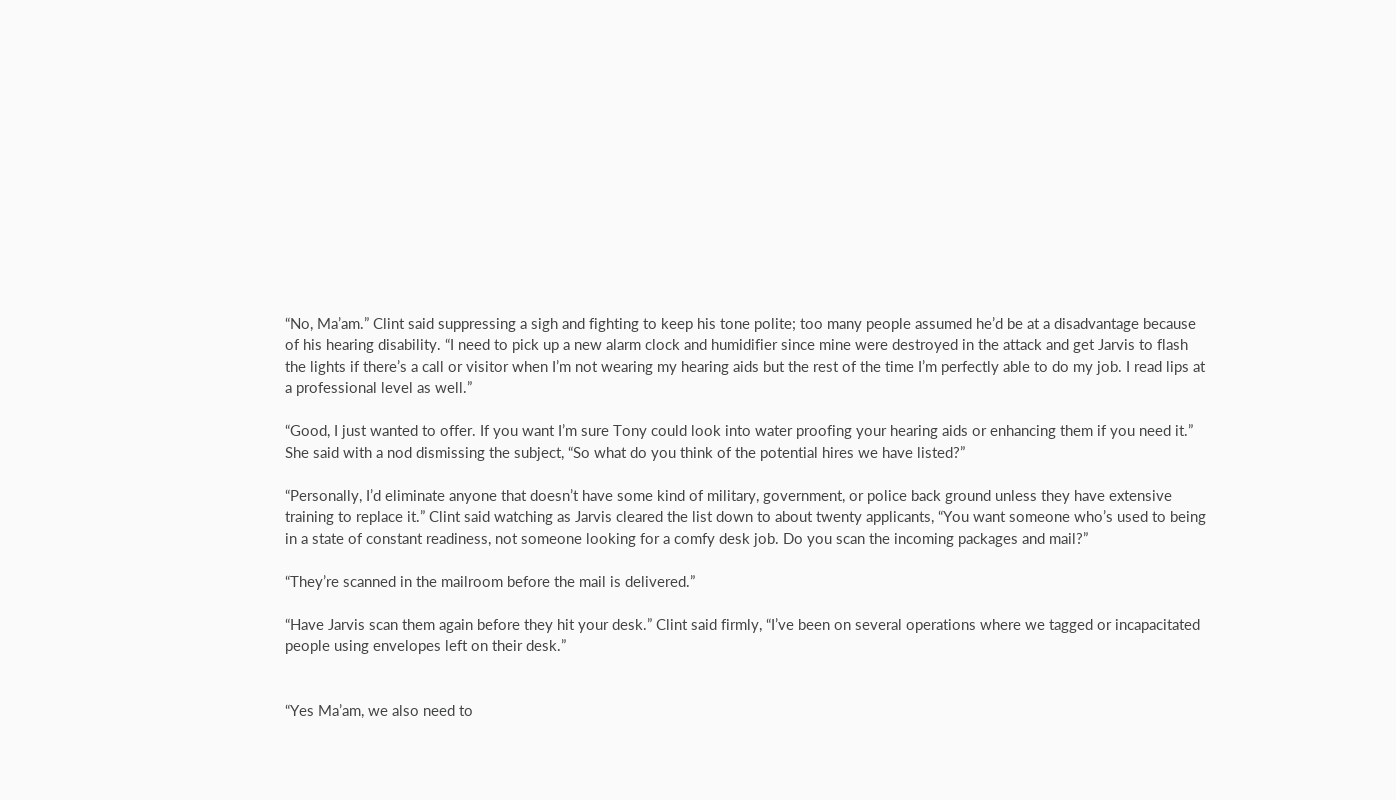“No, Ma’am.” Clint said suppressing a sigh and fighting to keep his tone polite; too many people assumed he’d be at a disadvantage because of his hearing disability. “I need to pick up a new alarm clock and humidifier since mine were destroyed in the attack and get Jarvis to flash the lights if there’s a call or visitor when I’m not wearing my hearing aids but the rest of the time I’m perfectly able to do my job. I read lips at a professional level as well.”

“Good, I just wanted to offer. If you want I’m sure Tony could look into water proofing your hearing aids or enhancing them if you need it.” She said with a nod dismissing the subject, “So what do you think of the potential hires we have listed?”

“Personally, I’d eliminate anyone that doesn’t have some kind of military, government, or police back ground unless they have extensive training to replace it.” Clint said watching as Jarvis cleared the list down to about twenty applicants, “You want someone who’s used to being in a state of constant readiness, not someone looking for a comfy desk job. Do you scan the incoming packages and mail?”

“They’re scanned in the mailroom before the mail is delivered.”

“Have Jarvis scan them again before they hit your desk.” Clint said firmly, “I’ve been on several operations where we tagged or incapacitated people using envelopes left on their desk.”


“Yes Ma’am, we also need to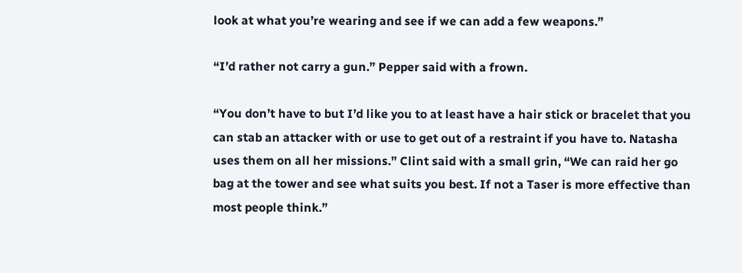look at what you’re wearing and see if we can add a few weapons.”

“I’d rather not carry a gun.” Pepper said with a frown.

“You don’t have to but I’d like you to at least have a hair stick or bracelet that you can stab an attacker with or use to get out of a restraint if you have to. Natasha uses them on all her missions.” Clint said with a small grin, “We can raid her go bag at the tower and see what suits you best. If not a Taser is more effective than most people think.”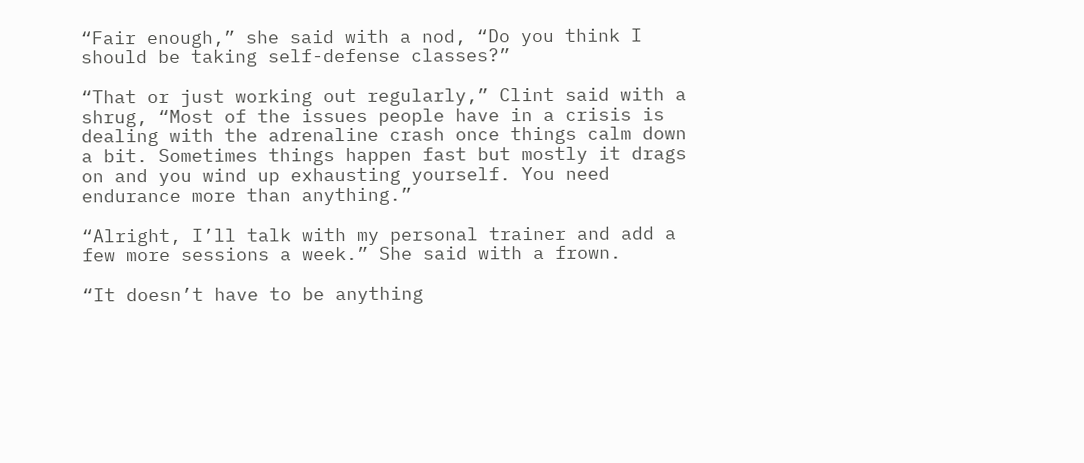“Fair enough,” she said with a nod, “Do you think I should be taking self-defense classes?”

“That or just working out regularly,” Clint said with a shrug, “Most of the issues people have in a crisis is dealing with the adrenaline crash once things calm down a bit. Sometimes things happen fast but mostly it drags on and you wind up exhausting yourself. You need endurance more than anything.”

“Alright, I’ll talk with my personal trainer and add a few more sessions a week.” She said with a frown.

“It doesn’t have to be anything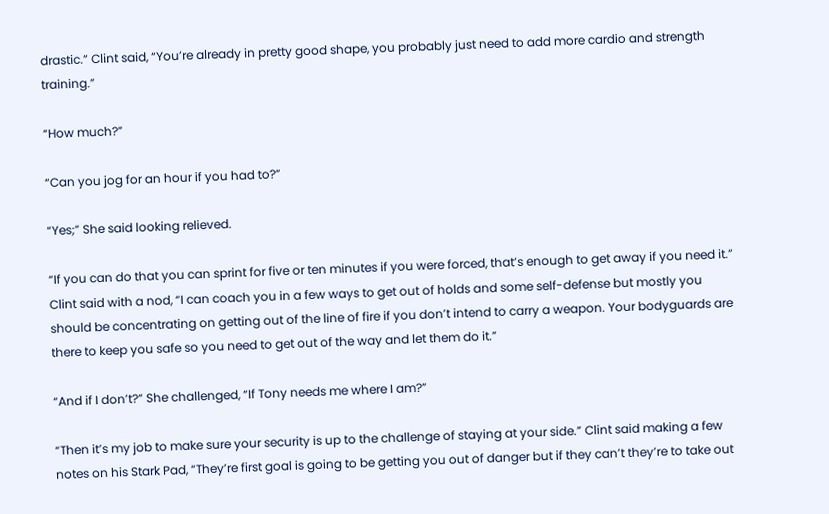drastic.” Clint said, “You’re already in pretty good shape, you probably just need to add more cardio and strength training.”

“How much?”

“Can you jog for an hour if you had to?”

“Yes;” She said looking relieved.

“If you can do that you can sprint for five or ten minutes if you were forced, that’s enough to get away if you need it.” Clint said with a nod, “I can coach you in a few ways to get out of holds and some self-defense but mostly you should be concentrating on getting out of the line of fire if you don’t intend to carry a weapon. Your bodyguards are there to keep you safe so you need to get out of the way and let them do it.”

“And if I don’t?” She challenged, “If Tony needs me where I am?”

“Then it’s my job to make sure your security is up to the challenge of staying at your side.” Clint said making a few notes on his Stark Pad, “They’re first goal is going to be getting you out of danger but if they can’t they’re to take out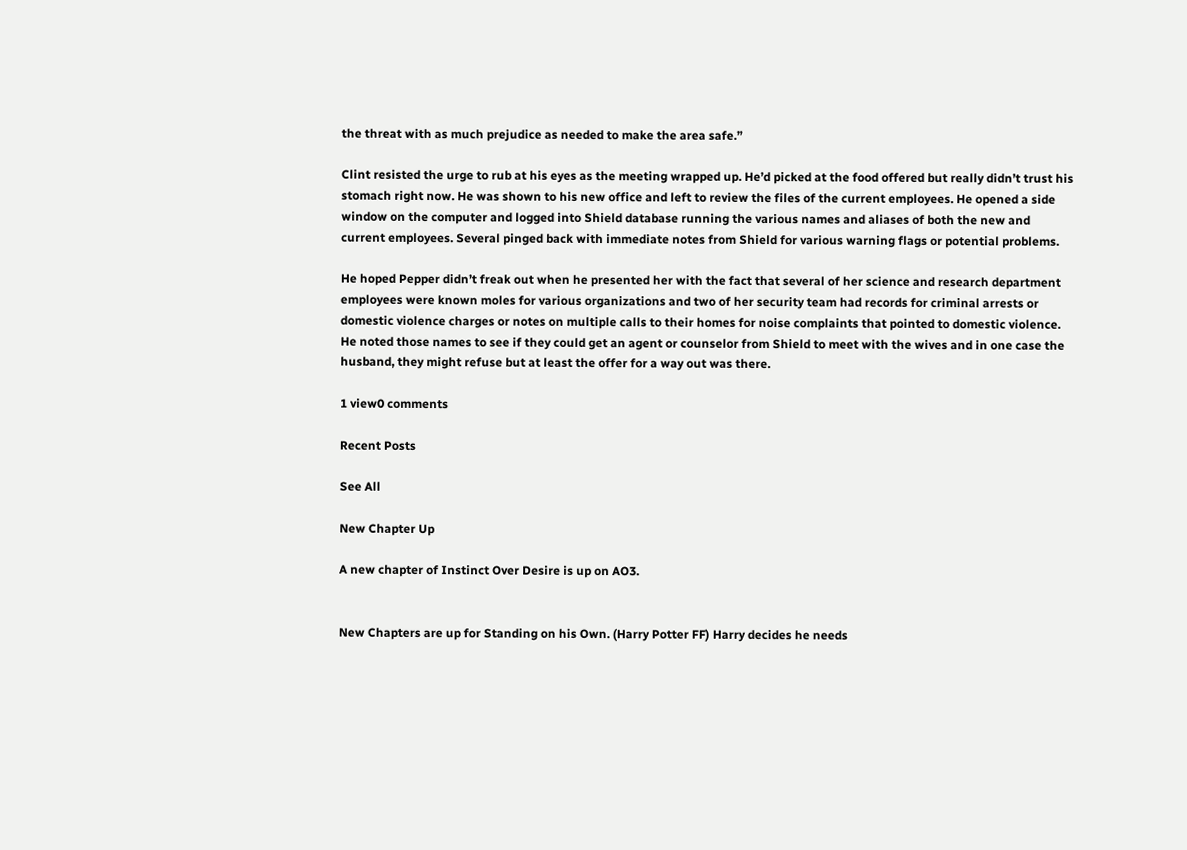the threat with as much prejudice as needed to make the area safe.”

Clint resisted the urge to rub at his eyes as the meeting wrapped up. He’d picked at the food offered but really didn’t trust his stomach right now. He was shown to his new office and left to review the files of the current employees. He opened a side window on the computer and logged into Shield database running the various names and aliases of both the new and current employees. Several pinged back with immediate notes from Shield for various warning flags or potential problems.

He hoped Pepper didn’t freak out when he presented her with the fact that several of her science and research department employees were known moles for various organizations and two of her security team had records for criminal arrests or domestic violence charges or notes on multiple calls to their homes for noise complaints that pointed to domestic violence. He noted those names to see if they could get an agent or counselor from Shield to meet with the wives and in one case the husband, they might refuse but at least the offer for a way out was there.

1 view0 comments

Recent Posts

See All

New Chapter Up

A new chapter of Instinct Over Desire is up on AO3.


New Chapters are up for Standing on his Own. (Harry Potter FF) Harry decides he needs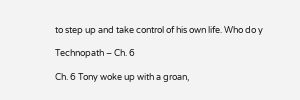to step up and take control of his own life. Who do y

Technopath – Ch. 6

Ch. 6 Tony woke up with a groan,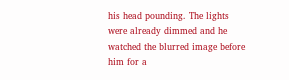his head pounding. The lights were already dimmed and he watched the blurred image before him for a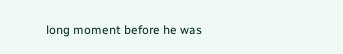long moment before he was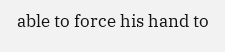able to force his hand to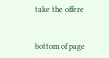take the offere


bottom of page